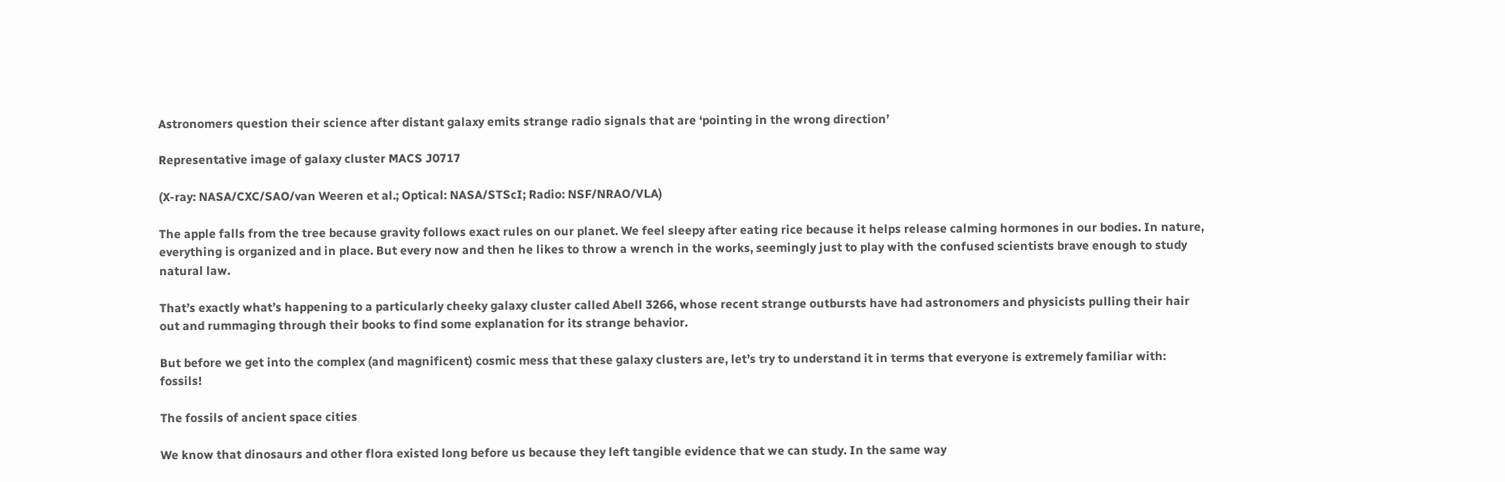Astronomers question their science after distant galaxy emits strange radio signals that are ‘pointing in the wrong direction’

Representative image of galaxy cluster MACS J0717

(X-ray: NASA/CXC/SAO/van Weeren et al.; Optical: NASA/STScI; Radio: NSF/NRAO/VLA)

The apple falls from the tree because gravity follows exact rules on our planet. We feel sleepy after eating rice because it helps release calming hormones in our bodies. In nature, everything is organized and in place. But every now and then he likes to throw a wrench in the works, seemingly just to play with the confused scientists brave enough to study natural law.

That’s exactly what’s happening to a particularly cheeky galaxy cluster called Abell 3266, whose recent strange outbursts have had astronomers and physicists pulling their hair out and rummaging through their books to find some explanation for its strange behavior.

But before we get into the complex (and magnificent) cosmic mess that these galaxy clusters are, let’s try to understand it in terms that everyone is extremely familiar with: fossils!

The fossils of ancient space cities

We know that dinosaurs and other flora existed long before us because they left tangible evidence that we can study. In the same way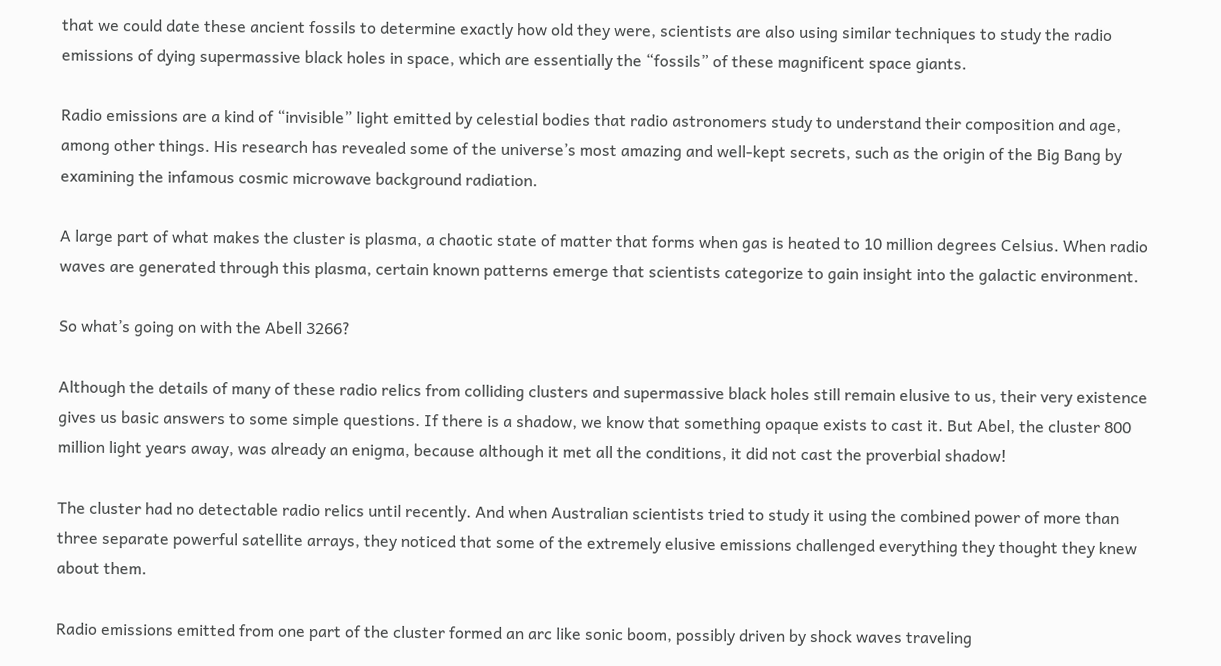that we could date these ancient fossils to determine exactly how old they were, scientists are also using similar techniques to study the radio emissions of dying supermassive black holes in space, which are essentially the “fossils” of these magnificent space giants.

Radio emissions are a kind of “invisible” light emitted by celestial bodies that radio astronomers study to understand their composition and age, among other things. His research has revealed some of the universe’s most amazing and well-kept secrets, such as the origin of the Big Bang by examining the infamous cosmic microwave background radiation.

A large part of what makes the cluster is plasma, a chaotic state of matter that forms when gas is heated to 10 million degrees Celsius. When radio waves are generated through this plasma, certain known patterns emerge that scientists categorize to gain insight into the galactic environment.

So what’s going on with the Abell 3266?

Although the details of many of these radio relics from colliding clusters and supermassive black holes still remain elusive to us, their very existence gives us basic answers to some simple questions. If there is a shadow, we know that something opaque exists to cast it. But Abel, the cluster 800 million light years away, was already an enigma, because although it met all the conditions, it did not cast the proverbial shadow!

The cluster had no detectable radio relics until recently. And when Australian scientists tried to study it using the combined power of more than three separate powerful satellite arrays, they noticed that some of the extremely elusive emissions challenged everything they thought they knew about them.

Radio emissions emitted from one part of the cluster formed an arc like sonic boom, possibly driven by shock waves traveling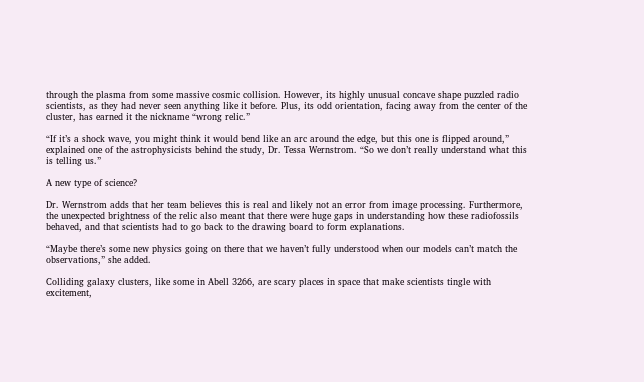through the plasma from some massive cosmic collision. However, its highly unusual concave shape puzzled radio scientists, as they had never seen anything like it before. Plus, its odd orientation, facing away from the center of the cluster, has earned it the nickname “wrong relic.”

“If it’s a shock wave, you might think it would bend like an arc around the edge, but this one is flipped around,” explained one of the astrophysicists behind the study, Dr. Tessa Wernstrom. “So we don’t really understand what this is telling us.”

A new type of science?

Dr. Wernstrom adds that her team believes this is real and likely not an error from image processing. Furthermore, the unexpected brightness of the relic also meant that there were huge gaps in understanding how these radiofossils behaved, and that scientists had to go back to the drawing board to form explanations.

“Maybe there’s some new physics going on there that we haven’t fully understood when our models can’t match the observations,” she added.

Colliding galaxy clusters, like some in Abell 3266, are scary places in space that make scientists tingle with excitement,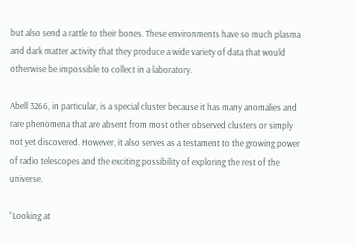but also send a rattle to their bones. These environments have so much plasma and dark matter activity that they produce a wide variety of data that would otherwise be impossible to collect in a laboratory.

Abell 3266, in particular, is a special cluster because it has many anomalies and rare phenomena that are absent from most other observed clusters or simply not yet discovered. However, it also serves as a testament to the growing power of radio telescopes and the exciting possibility of exploring the rest of the universe.

“Looking at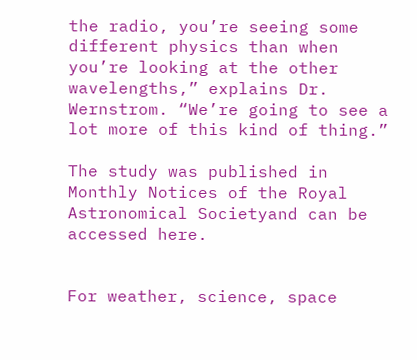the radio, you’re seeing some different physics than when you’re looking at the other wavelengths,” explains Dr. Wernstrom. “We’re going to see a lot more of this kind of thing.”

The study was published in Monthly Notices of the Royal Astronomical Societyand can be accessed here.


For weather, science, space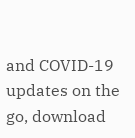and COVID-19 updates on the go, download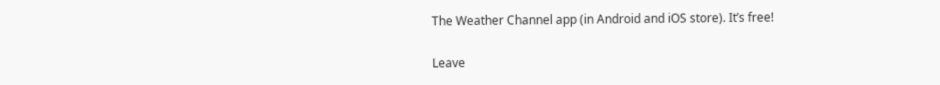The Weather Channel app (in Android and iOS store). It’s free!

Leave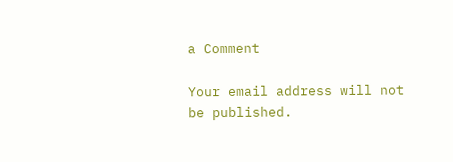a Comment

Your email address will not be published.